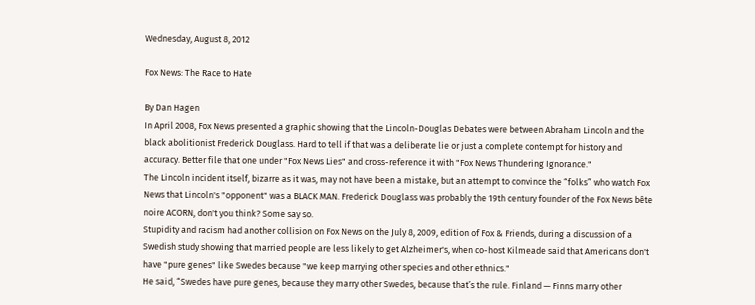Wednesday, August 8, 2012

Fox News: The Race to Hate

By Dan Hagen
In April 2008, Fox News presented a graphic showing that the Lincoln-Douglas Debates were between Abraham Lincoln and the black abolitionist Frederick Douglass. Hard to tell if that was a deliberate lie or just a complete contempt for history and accuracy. Better file that one under "Fox News Lies" and cross-reference it with "Fox News Thundering Ignorance."
The Lincoln incident itself, bizarre as it was, may not have been a mistake, but an attempt to convince the “folks” who watch Fox News that Lincoln's "opponent" was a BLACK MAN. Frederick Douglass was probably the 19th century founder of the Fox News bête noire ACORN, don't you think? Some say so.
Stupidity and racism had another collision on Fox News on the July 8, 2009, edition of Fox & Friends, during a discussion of a Swedish study showing that married people are less likely to get Alzheimer's, when co-host Kilmeade said that Americans don't have "pure genes" like Swedes because "we keep marrying other species and other ethnics."
He said, “Swedes have pure genes, because they marry other Swedes, because that’s the rule. Finland — Finns marry other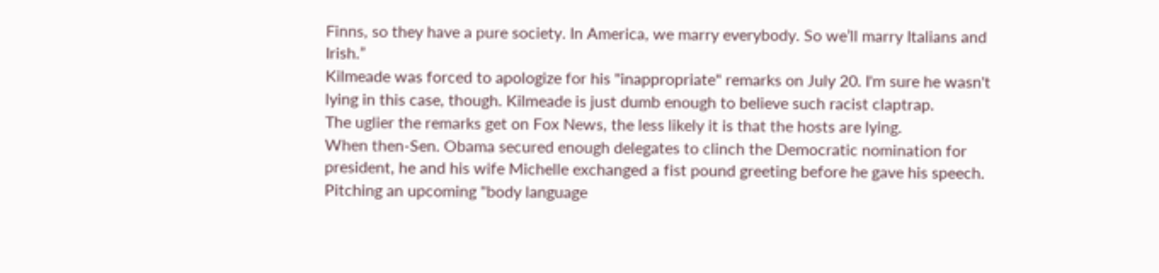Finns, so they have a pure society. In America, we marry everybody. So we’ll marry Italians and Irish.”
Kilmeade was forced to apologize for his "inappropriate" remarks on July 20. I'm sure he wasn't lying in this case, though. Kilmeade is just dumb enough to believe such racist claptrap.
The uglier the remarks get on Fox News, the less likely it is that the hosts are lying.
When then-Sen. Obama secured enough delegates to clinch the Democratic nomination for president, he and his wife Michelle exchanged a fist pound greeting before he gave his speech. Pitching an upcoming "body language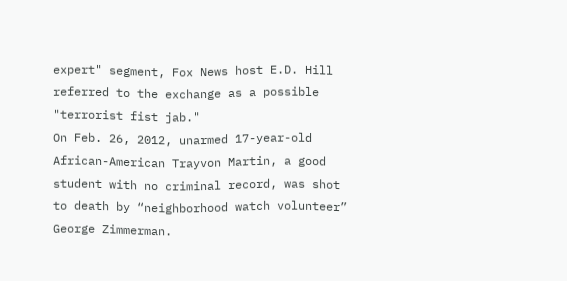expert" segment, Fox News host E.D. Hill referred to the exchange as a possible "terrorist fist jab."
On Feb. 26, 2012, unarmed 17-year-old African-American Trayvon Martin, a good student with no criminal record, was shot to death by “neighborhood watch volunteer” George Zimmerman.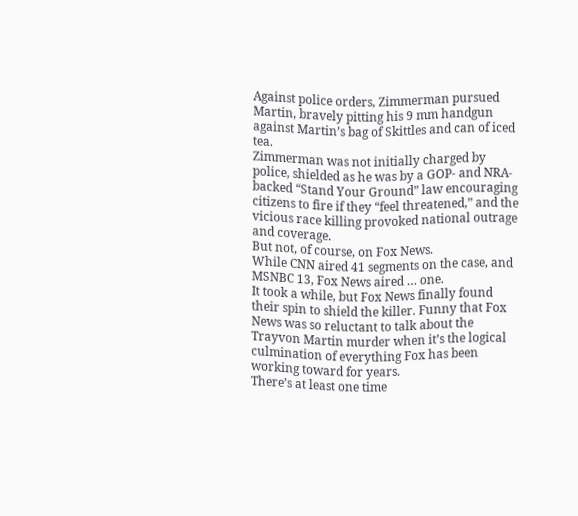Against police orders, Zimmerman pursued Martin, bravely pitting his 9 mm handgun against Martin’s bag of Skittles and can of iced tea.
Zimmerman was not initially charged by police, shielded as he was by a GOP- and NRA-backed “Stand Your Ground” law encouraging citizens to fire if they “feel threatened,” and the vicious race killing provoked national outrage and coverage.
But not, of course, on Fox News.
While CNN aired 41 segments on the case, and MSNBC 13, Fox News aired … one.
It took a while, but Fox News finally found their spin to shield the killer. Funny that Fox News was so reluctant to talk about the Trayvon Martin murder when it’s the logical culmination of everything Fox has been working toward for years.
There’s at least one time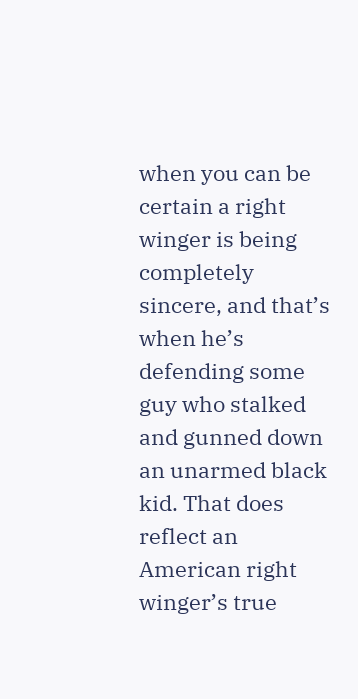when you can be certain a right winger is being completely sincere, and that’s when he’s defending some guy who stalked and gunned down an unarmed black kid. That does reflect an American right winger’s true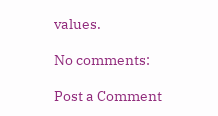values.

No comments:

Post a Comment